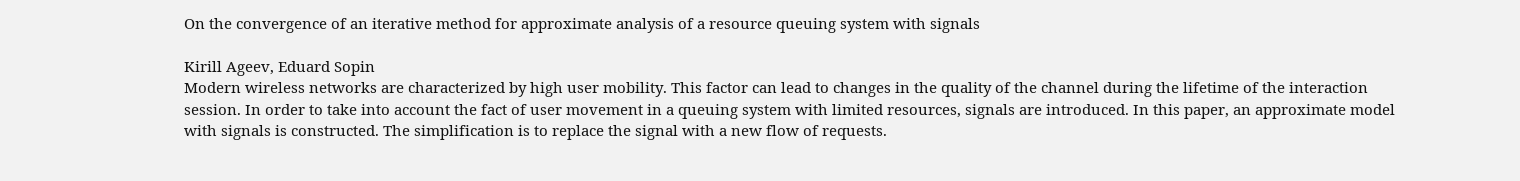On the convergence of an iterative method for approximate analysis of a resource queuing system with signals

Kirill Ageev, Eduard Sopin
Modern wireless networks are characterized by high user mobility. This factor can lead to changes in the quality of the channel during the lifetime of the interaction session. In order to take into account the fact of user movement in a queuing system with limited resources, signals are introduced. In this paper, an approximate model with signals is constructed. The simplification is to replace the signal with a new flow of requests.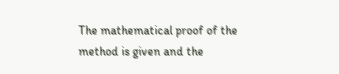The mathematical proof of the method is given and the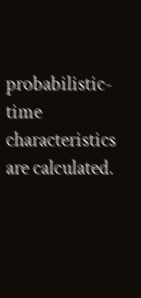probabilistic-time characteristics are calculated.